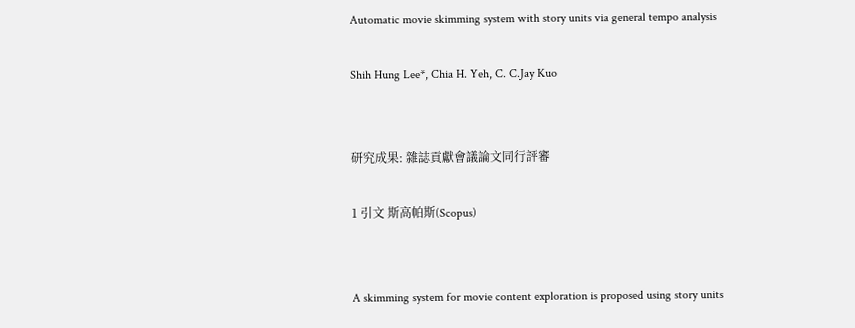Automatic movie skimming system with story units via general tempo analysis

Shih Hung Lee*, Chia H. Yeh, C. C.Jay Kuo


研究成果: 雜誌貢獻會議論文同行評審

1 引文 斯高帕斯(Scopus)


A skimming system for movie content exploration is proposed using story units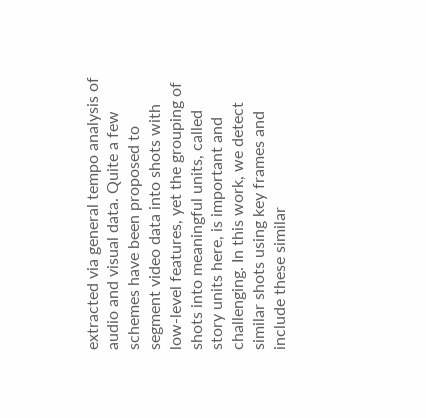extracted via general tempo analysis of audio and visual data. Quite a few schemes have been proposed to segment video data into shots with low-level features, yet the grouping of shots into meaningful units, called story units here, is important and challenging. In this work, we detect similar shots using key frames and include these similar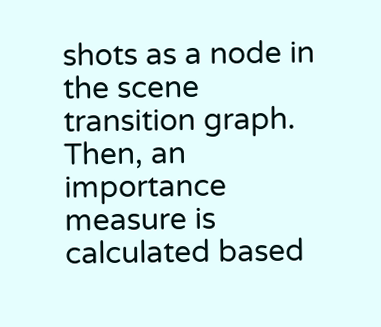shots as a node in the scene transition graph. Then, an importance measure is calculated based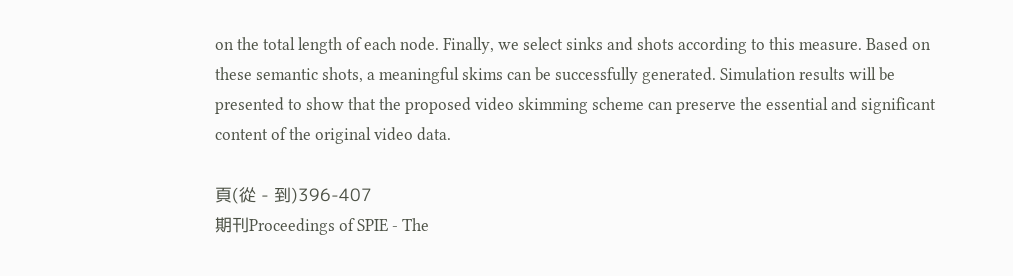on the total length of each node. Finally, we select sinks and shots according to this measure. Based on these semantic shots, a meaningful skims can be successfully generated. Simulation results will be presented to show that the proposed video skimming scheme can preserve the essential and significant content of the original video data.

頁(從 - 到)396-407
期刊Proceedings of SPIE - The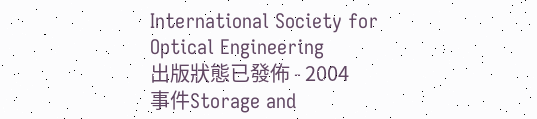International Society for Optical Engineering
出版狀態已發佈 - 2004
事件Storage and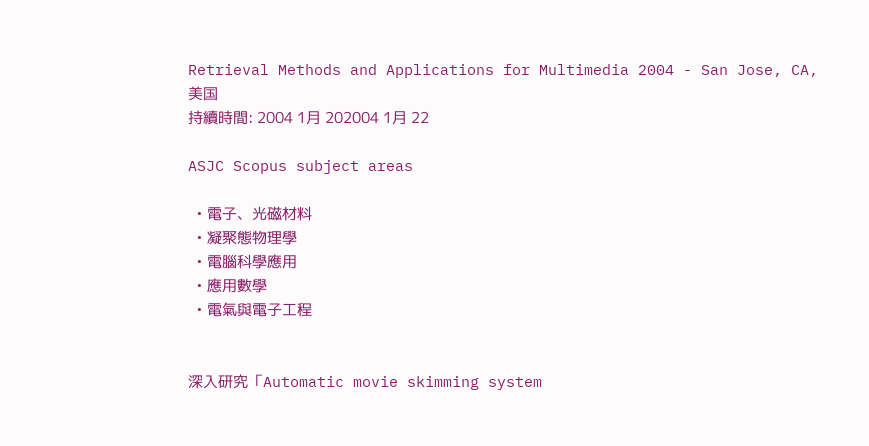Retrieval Methods and Applications for Multimedia 2004 - San Jose, CA, 美国
持續時間: 2004 1月 202004 1月 22

ASJC Scopus subject areas

  • 電子、光磁材料
  • 凝聚態物理學
  • 電腦科學應用
  • 應用數學
  • 電氣與電子工程


深入研究「Automatic movie skimming system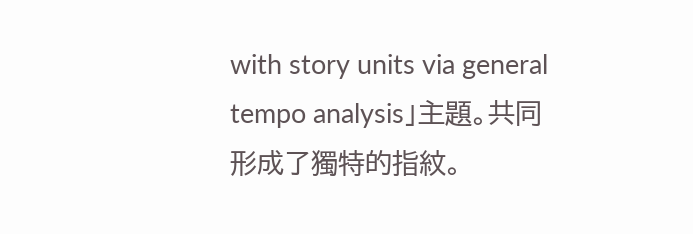with story units via general tempo analysis」主題。共同形成了獨特的指紋。